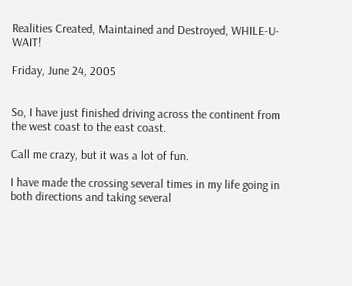Realities Created, Maintained and Destroyed, WHILE-U-WAIT!

Friday, June 24, 2005


So, I have just finished driving across the continent from the west coast to the east coast.

Call me crazy, but it was a lot of fun.

I have made the crossing several times in my life going in both directions and taking several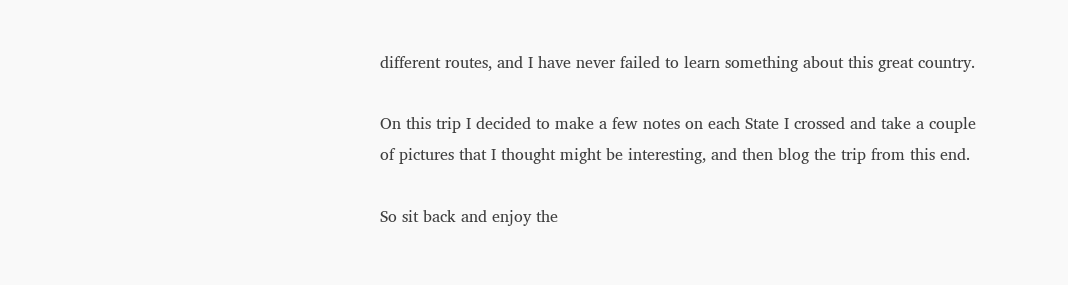different routes, and I have never failed to learn something about this great country.

On this trip I decided to make a few notes on each State I crossed and take a couple of pictures that I thought might be interesting, and then blog the trip from this end.

So sit back and enjoy the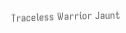Traceless Warrior Jaunt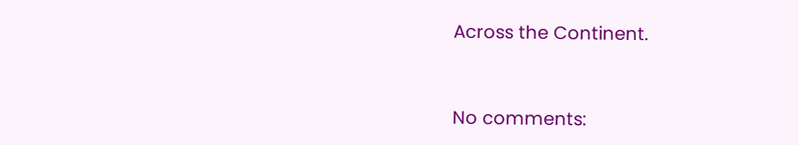Across the Continent.


No comments: